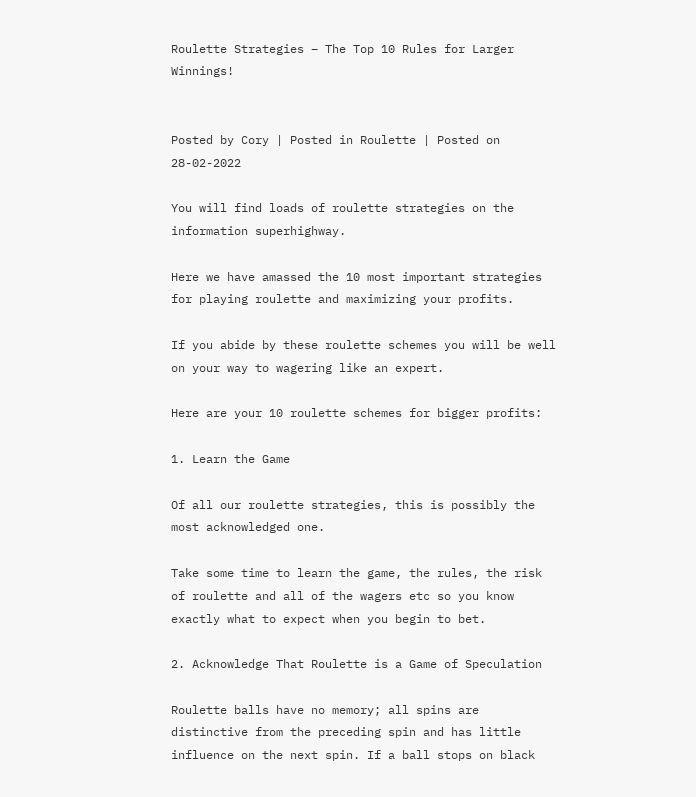Roulette Strategies – The Top 10 Rules for Larger Winnings!


Posted by Cory | Posted in Roulette | Posted on 28-02-2022

You will find loads of roulette strategies on the information superhighway.

Here we have amassed the 10 most important strategies for playing roulette and maximizing your profits.

If you abide by these roulette schemes you will be well on your way to wagering like an expert.

Here are your 10 roulette schemes for bigger profits:

1. Learn the Game

Of all our roulette strategies, this is possibly the most acknowledged one.

Take some time to learn the game, the rules, the risk of roulette and all of the wagers etc so you know exactly what to expect when you begin to bet.

2. Acknowledge That Roulette is a Game of Speculation

Roulette balls have no memory; all spins are distinctive from the preceding spin and has little influence on the next spin. If a ball stops on black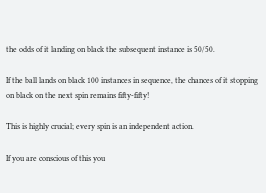the odds of it landing on black the subsequent instance is 50/50.

If the ball lands on black 100 instances in sequence, the chances of it stopping on black on the next spin remains fifty-fifty!

This is highly crucial; every spin is an independent action.

If you are conscious of this you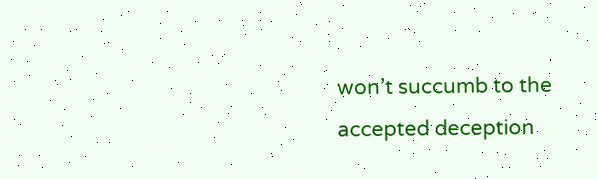won’t succumb to the accepted deception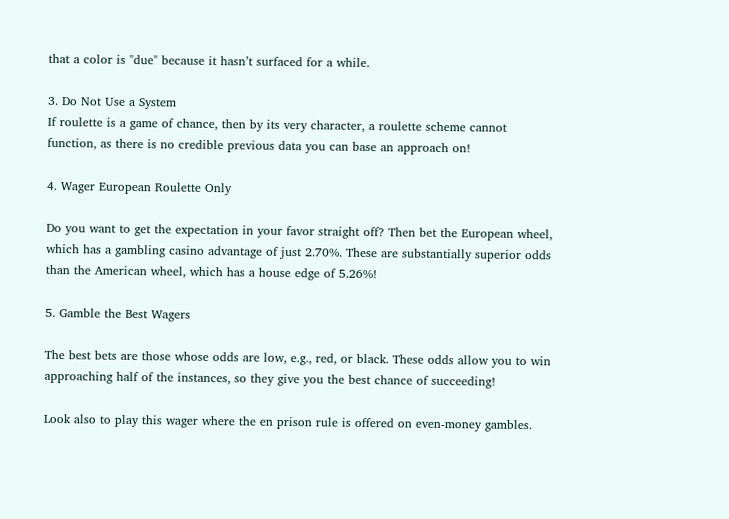that a color is "due" because it hasn’t surfaced for a while.

3. Do Not Use a System
If roulette is a game of chance, then by its very character, a roulette scheme cannot function, as there is no credible previous data you can base an approach on!

4. Wager European Roulette Only

Do you want to get the expectation in your favor straight off? Then bet the European wheel, which has a gambling casino advantage of just 2.70%. These are substantially superior odds than the American wheel, which has a house edge of 5.26%!

5. Gamble the Best Wagers

The best bets are those whose odds are low, e.g., red, or black. These odds allow you to win approaching half of the instances, so they give you the best chance of succeeding!

Look also to play this wager where the en prison rule is offered on even-money gambles.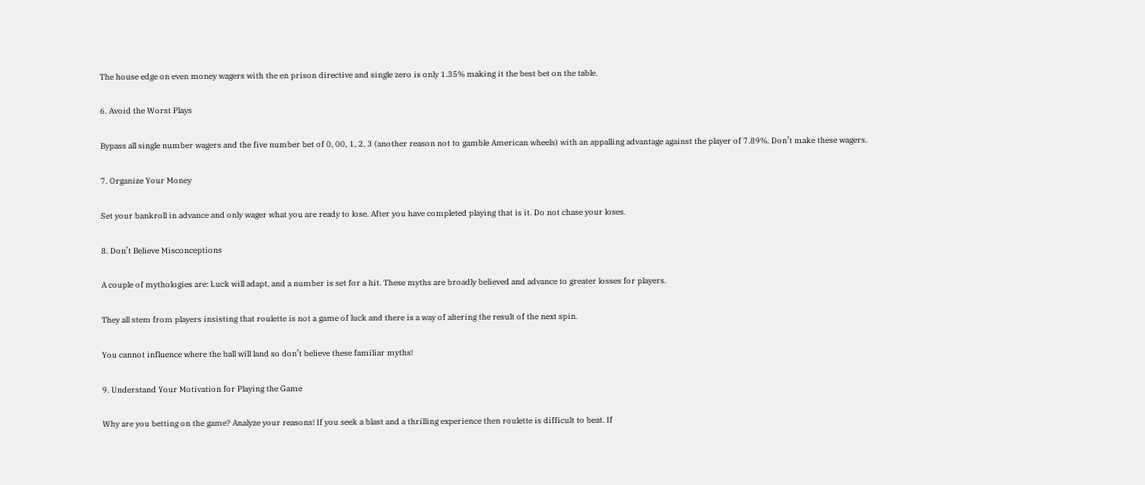The house edge on even money wagers with the en prison directive and single zero is only 1.35% making it the best bet on the table.

6. Avoid the Worst Plays

Bypass all single number wagers and the five number bet of 0, 00, 1, 2, 3 (another reason not to gamble American wheels) with an appalling advantage against the player of 7.89%. Don’t make these wagers.

7. Organize Your Money

Set your bankroll in advance and only wager what you are ready to lose. After you have completed playing that is it. Do not chase your loses.

8. Don’t Believe Misconceptions

A couple of mythologies are: Luck will adapt, and a number is set for a hit. These myths are broadly believed and advance to greater losses for players.

They all stem from players insisting that roulette is not a game of luck and there is a way of altering the result of the next spin.

You cannot influence where the ball will land so don’t believe these familiar myths!

9. Understand Your Motivation for Playing the Game

Why are you betting on the game? Analyze your reasons! If you seek a blast and a thrilling experience then roulette is difficult to beat. If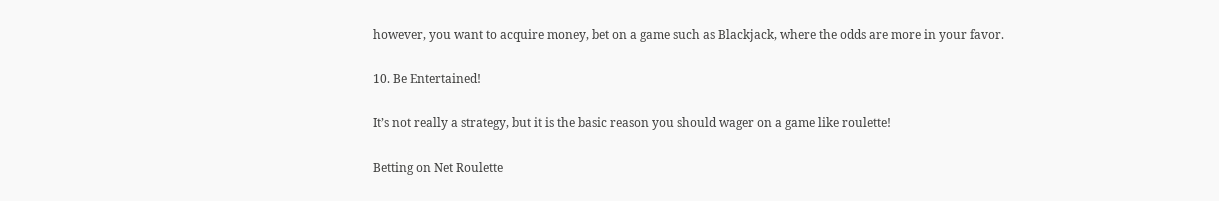however, you want to acquire money, bet on a game such as Blackjack, where the odds are more in your favor.

10. Be Entertained!

It’s not really a strategy, but it is the basic reason you should wager on a game like roulette!

Betting on Net Roulette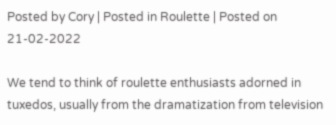Posted by Cory | Posted in Roulette | Posted on 21-02-2022

We tend to think of roulette enthusiasts adorned in tuxedos, usually from the dramatization from television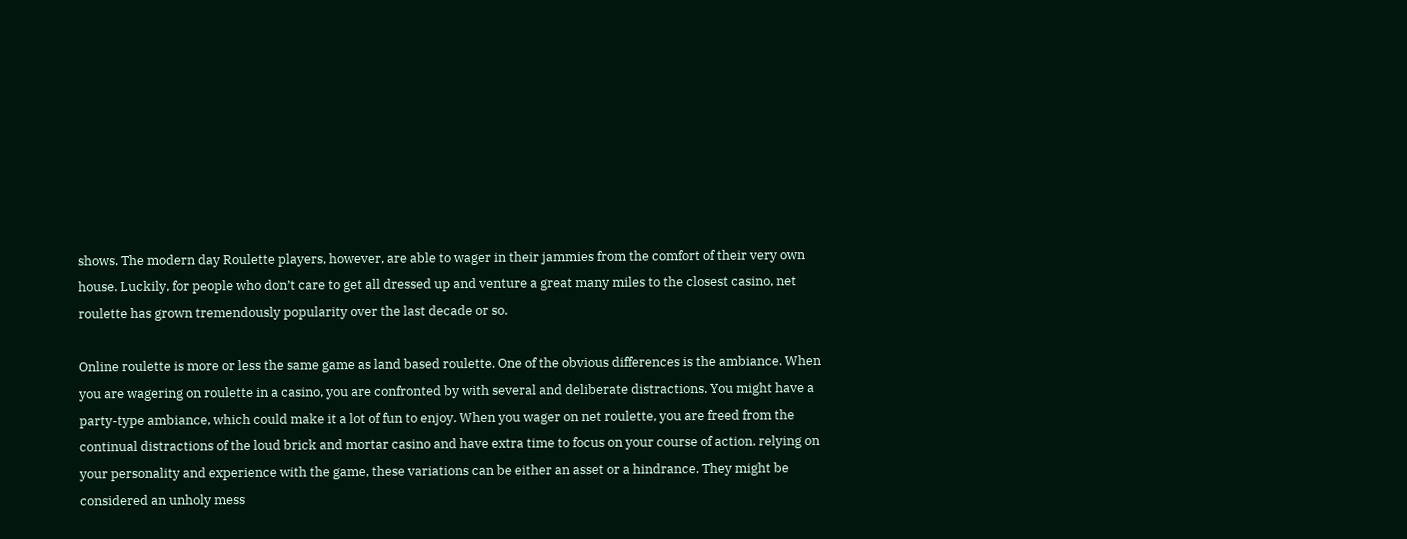shows. The modern day Roulette players, however, are able to wager in their jammies from the comfort of their very own house. Luckily, for people who don’t care to get all dressed up and venture a great many miles to the closest casino, net roulette has grown tremendously popularity over the last decade or so.

Online roulette is more or less the same game as land based roulette. One of the obvious differences is the ambiance. When you are wagering on roulette in a casino, you are confronted by with several and deliberate distractions. You might have a party-type ambiance, which could make it a lot of fun to enjoy. When you wager on net roulette, you are freed from the continual distractions of the loud brick and mortar casino and have extra time to focus on your course of action. relying on your personality and experience with the game, these variations can be either an asset or a hindrance. They might be considered an unholy mess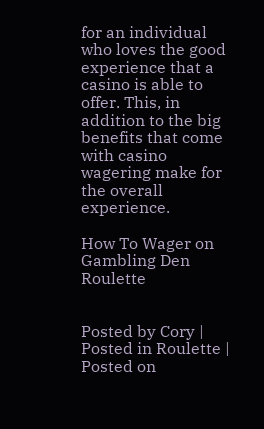for an individual who loves the good experience that a casino is able to offer. This, in addition to the big benefits that come with casino wagering make for the overall experience.

How To Wager on Gambling Den Roulette


Posted by Cory | Posted in Roulette | Posted on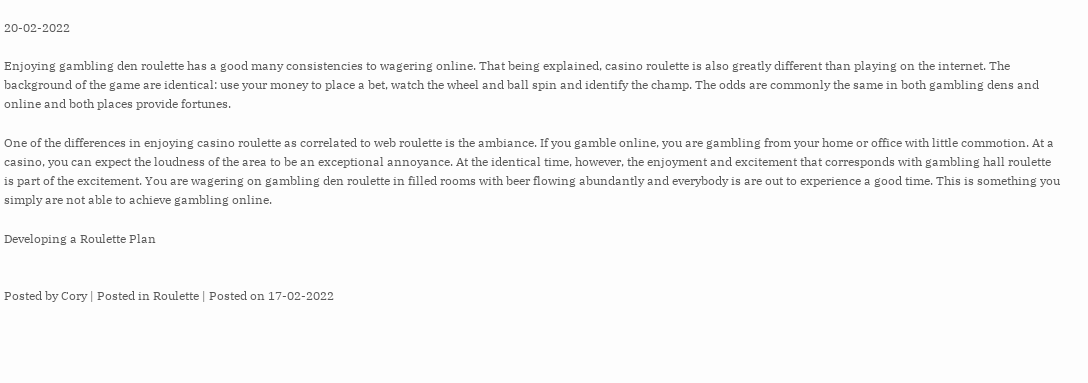20-02-2022

Enjoying gambling den roulette has a good many consistencies to wagering online. That being explained, casino roulette is also greatly different than playing on the internet. The background of the game are identical: use your money to place a bet, watch the wheel and ball spin and identify the champ. The odds are commonly the same in both gambling dens and online and both places provide fortunes.

One of the differences in enjoying casino roulette as correlated to web roulette is the ambiance. If you gamble online, you are gambling from your home or office with little commotion. At a casino, you can expect the loudness of the area to be an exceptional annoyance. At the identical time, however, the enjoyment and excitement that corresponds with gambling hall roulette is part of the excitement. You are wagering on gambling den roulette in filled rooms with beer flowing abundantly and everybody is are out to experience a good time. This is something you simply are not able to achieve gambling online.

Developing a Roulette Plan


Posted by Cory | Posted in Roulette | Posted on 17-02-2022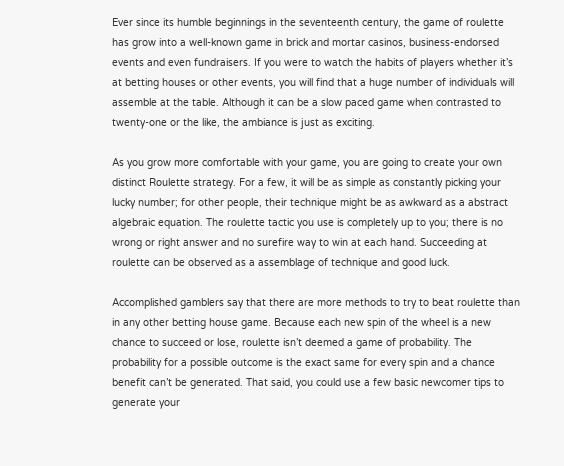Ever since its humble beginnings in the seventeenth century, the game of roulette has grow into a well-known game in brick and mortar casinos, business-endorsed events and even fundraisers. If you were to watch the habits of players whether it’s at betting houses or other events, you will find that a huge number of individuals will assemble at the table. Although it can be a slow paced game when contrasted to twenty-one or the like, the ambiance is just as exciting.

As you grow more comfortable with your game, you are going to create your own distinct Roulette strategy. For a few, it will be as simple as constantly picking your lucky number; for other people, their technique might be as awkward as a abstract algebraic equation. The roulette tactic you use is completely up to you; there is no wrong or right answer and no surefire way to win at each hand. Succeeding at roulette can be observed as a assemblage of technique and good luck.

Accomplished gamblers say that there are more methods to try to beat roulette than in any other betting house game. Because each new spin of the wheel is a new chance to succeed or lose, roulette isn’t deemed a game of probability. The probability for a possible outcome is the exact same for every spin and a chance benefit can’t be generated. That said, you could use a few basic newcomer tips to generate your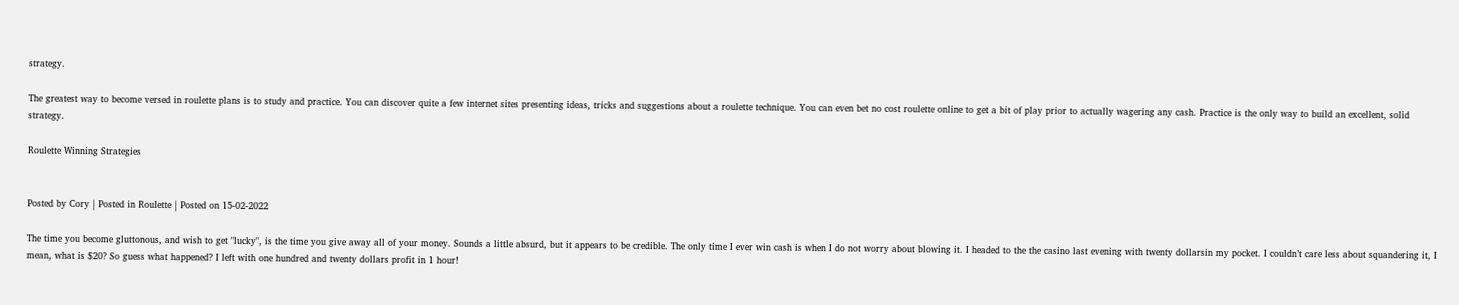strategy.

The greatest way to become versed in roulette plans is to study and practice. You can discover quite a few internet sites presenting ideas, tricks and suggestions about a roulette technique. You can even bet no cost roulette online to get a bit of play prior to actually wagering any cash. Practice is the only way to build an excellent, solid strategy.

Roulette Winning Strategies


Posted by Cory | Posted in Roulette | Posted on 15-02-2022

The time you become gluttonous, and wish to get "lucky", is the time you give away all of your money. Sounds a little absurd, but it appears to be credible. The only time I ever win cash is when I do not worry about blowing it. I headed to the the casino last evening with twenty dollarsin my pocket. I couldn’t care less about squandering it, I mean, what is $20? So guess what happened? I left with one hundred and twenty dollars profit in 1 hour!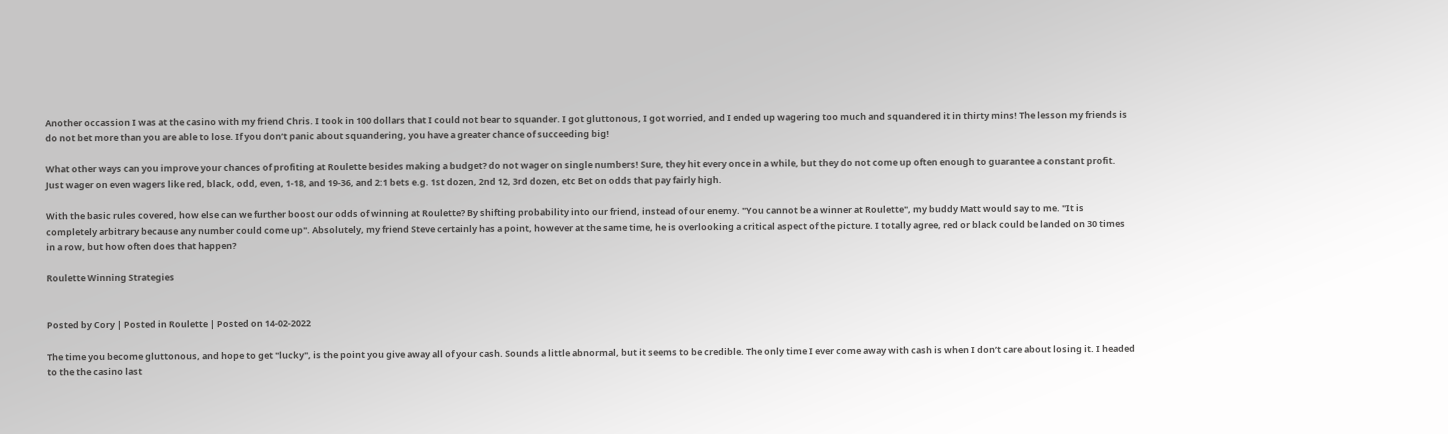Another occassion I was at the casino with my friend Chris. I took in 100 dollars that I could not bear to squander. I got gluttonous, I got worried, and I ended up wagering too much and squandered it in thirty mins! The lesson my friends is do not bet more than you are able to lose. If you don’t panic about squandering, you have a greater chance of succeeding big!

What other ways can you improve your chances of profiting at Roulette besides making a budget? do not wager on single numbers! Sure, they hit every once in a while, but they do not come up often enough to guarantee a constant profit. Just wager on even wagers like red, black, odd, even, 1-18, and 19-36, and 2:1 bets e.g. 1st dozen, 2nd 12, 3rd dozen, etc Bet on odds that pay fairly high.

With the basic rules covered, how else can we further boost our odds of winning at Roulette? By shifting probability into our friend, instead of our enemy. "You cannot be a winner at Roulette", my buddy Matt would say to me. "It is completely arbitrary because any number could come up". Absolutely, my friend Steve certainly has a point, however at the same time, he is overlooking a critical aspect of the picture. I totally agree, red or black could be landed on 30 times in a row, but how often does that happen?

Roulette Winning Strategies


Posted by Cory | Posted in Roulette | Posted on 14-02-2022

The time you become gluttonous, and hope to get "lucky", is the point you give away all of your cash. Sounds a little abnormal, but it seems to be credible. The only time I ever come away with cash is when I don’t care about losing it. I headed to the the casino last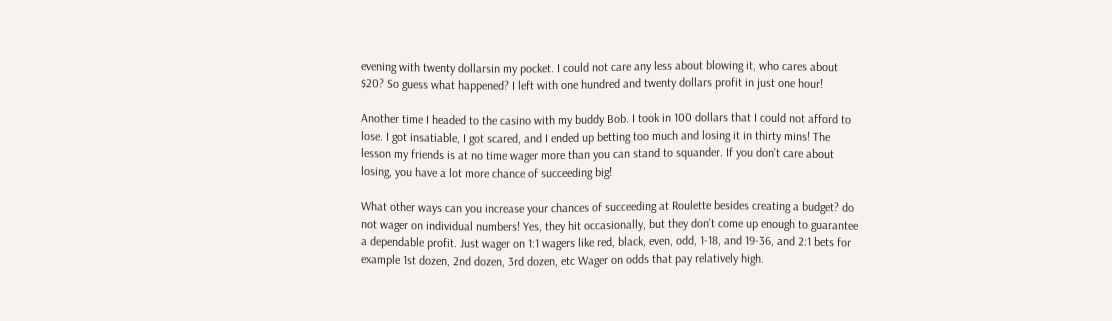evening with twenty dollarsin my pocket. I could not care any less about blowing it, who cares about $20? So guess what happened? I left with one hundred and twenty dollars profit in just one hour!

Another time I headed to the casino with my buddy Bob. I took in 100 dollars that I could not afford to lose. I got insatiable, I got scared, and I ended up betting too much and losing it in thirty mins! The lesson my friends is at no time wager more than you can stand to squander. If you don’t care about losing, you have a lot more chance of succeeding big!

What other ways can you increase your chances of succeeding at Roulette besides creating a budget? do not wager on individual numbers! Yes, they hit occasionally, but they don’t come up enough to guarantee a dependable profit. Just wager on 1:1 wagers like red, black, even, odd, 1-18, and 19-36, and 2:1 bets for example 1st dozen, 2nd dozen, 3rd dozen, etc Wager on odds that pay relatively high.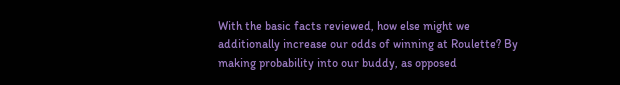With the basic facts reviewed, how else might we additionally increase our odds of winning at Roulette? By making probability into our buddy, as opposed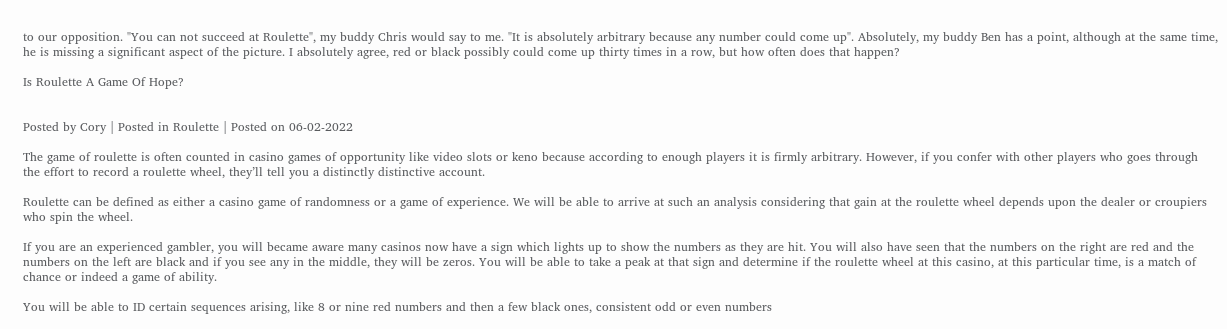to our opposition. "You can not succeed at Roulette", my buddy Chris would say to me. "It is absolutely arbitrary because any number could come up". Absolutely, my buddy Ben has a point, although at the same time, he is missing a significant aspect of the picture. I absolutely agree, red or black possibly could come up thirty times in a row, but how often does that happen?

Is Roulette A Game Of Hope?


Posted by Cory | Posted in Roulette | Posted on 06-02-2022

The game of roulette is often counted in casino games of opportunity like video slots or keno because according to enough players it is firmly arbitrary. However, if you confer with other players who goes through the effort to record a roulette wheel, they’ll tell you a distinctly distinctive account.

Roulette can be defined as either a casino game of randomness or a game of experience. We will be able to arrive at such an analysis considering that gain at the roulette wheel depends upon the dealer or croupiers who spin the wheel.

If you are an experienced gambler, you will became aware many casinos now have a sign which lights up to show the numbers as they are hit. You will also have seen that the numbers on the right are red and the numbers on the left are black and if you see any in the middle, they will be zeros. You will be able to take a peak at that sign and determine if the roulette wheel at this casino, at this particular time, is a match of chance or indeed a game of ability.

You will be able to ID certain sequences arising, like 8 or nine red numbers and then a few black ones, consistent odd or even numbers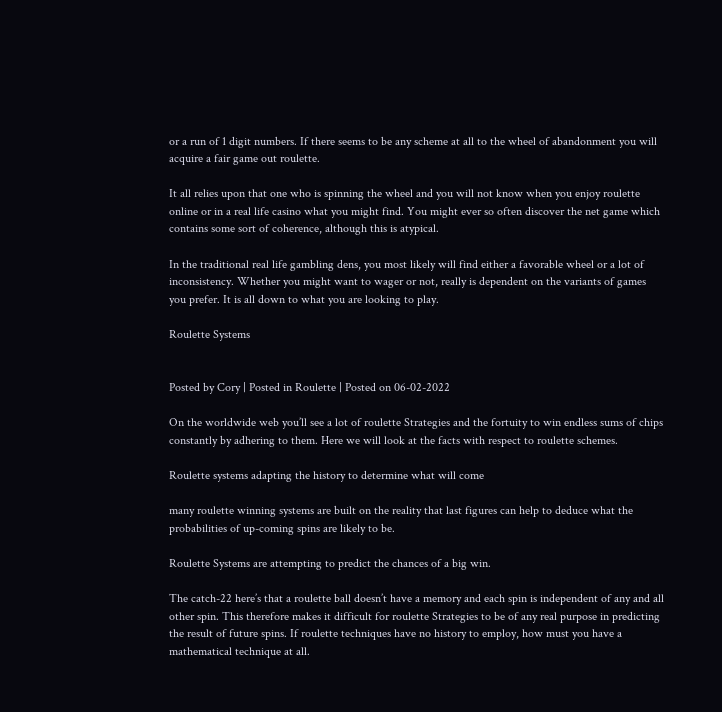or a run of 1 digit numbers. If there seems to be any scheme at all to the wheel of abandonment you will acquire a fair game out roulette.

It all relies upon that one who is spinning the wheel and you will not know when you enjoy roulette online or in a real life casino what you might find. You might ever so often discover the net game which contains some sort of coherence, although this is atypical.

In the traditional real life gambling dens, you most likely will find either a favorable wheel or a lot of inconsistency. Whether you might want to wager or not, really is dependent on the variants of games you prefer. It is all down to what you are looking to play.

Roulette Systems


Posted by Cory | Posted in Roulette | Posted on 06-02-2022

On the worldwide web you’ll see a lot of roulette Strategies and the fortuity to win endless sums of chips constantly by adhering to them. Here we will look at the facts with respect to roulette schemes.

Roulette systems adapting the history to determine what will come

many roulette winning systems are built on the reality that last figures can help to deduce what the probabilities of up-coming spins are likely to be.

Roulette Systems are attempting to predict the chances of a big win.

The catch-22 here’s that a roulette ball doesn’t have a memory and each spin is independent of any and all other spin. This therefore makes it difficult for roulette Strategies to be of any real purpose in predicting the result of future spins. If roulette techniques have no history to employ, how must you have a mathematical technique at all.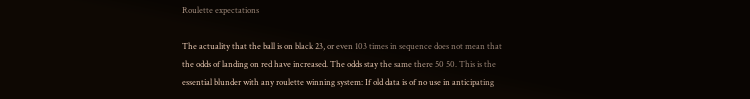Roulette expectations

The actuality that the ball is on black 23, or even 103 times in sequence does not mean that the odds of landing on red have increased. The odds stay the same there 50 50. This is the essential blunder with any roulette winning system: If old data is of no use in anticipating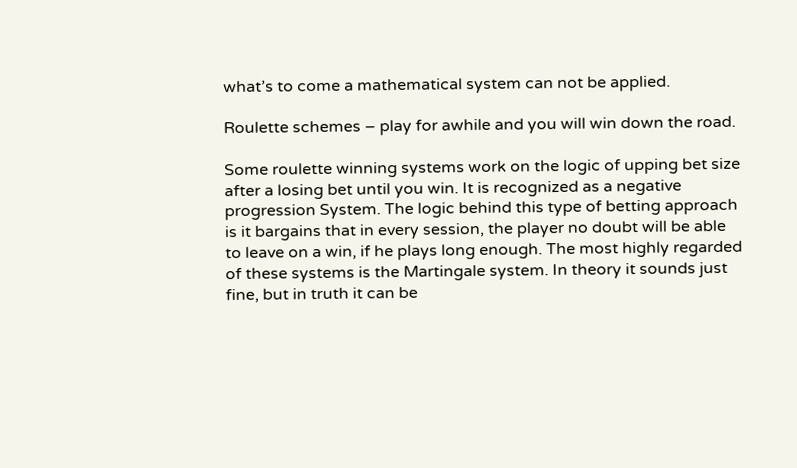what’s to come a mathematical system can not be applied.

Roulette schemes – play for awhile and you will win down the road.

Some roulette winning systems work on the logic of upping bet size after a losing bet until you win. It is recognized as a negative progression System. The logic behind this type of betting approach is it bargains that in every session, the player no doubt will be able to leave on a win, if he plays long enough. The most highly regarded of these systems is the Martingale system. In theory it sounds just fine, but in truth it can be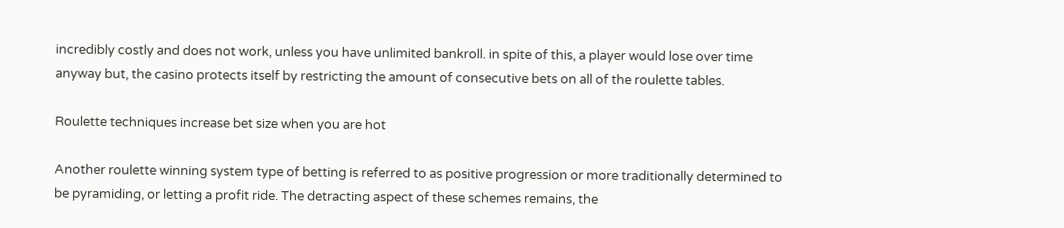incredibly costly and does not work, unless you have unlimited bankroll. in spite of this, a player would lose over time anyway but, the casino protects itself by restricting the amount of consecutive bets on all of the roulette tables.

Roulette techniques increase bet size when you are hot

Another roulette winning system type of betting is referred to as positive progression or more traditionally determined to be pyramiding, or letting a profit ride. The detracting aspect of these schemes remains, the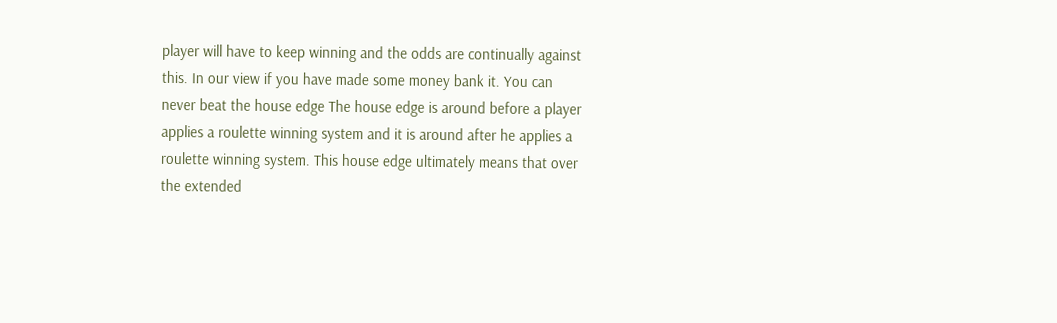player will have to keep winning and the odds are continually against this. In our view if you have made some money bank it. You can never beat the house edge The house edge is around before a player applies a roulette winning system and it is around after he applies a roulette winning system. This house edge ultimately means that over the extended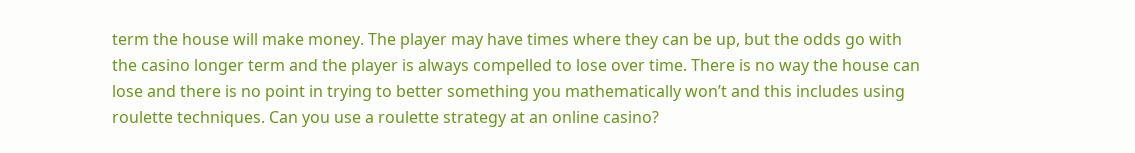term the house will make money. The player may have times where they can be up, but the odds go with the casino longer term and the player is always compelled to lose over time. There is no way the house can lose and there is no point in trying to better something you mathematically won’t and this includes using roulette techniques. Can you use a roulette strategy at an online casino?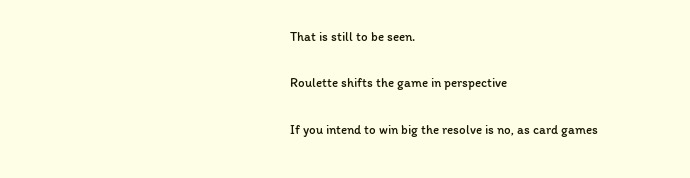That is still to be seen.

Roulette shifts the game in perspective

If you intend to win big the resolve is no, as card games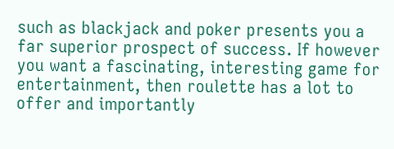such as blackjack and poker presents you a far superior prospect of success. If however you want a fascinating, interesting game for entertainment, then roulette has a lot to offer and importantly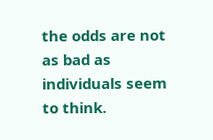the odds are not as bad as individuals seem to think.